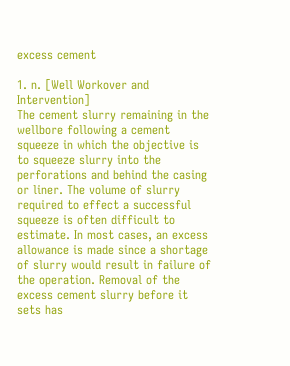excess cement

1. n. [Well Workover and Intervention]
The cement slurry remaining in the wellbore following a cement squeeze in which the objective is to squeeze slurry into the perforations and behind the casing or liner. The volume of slurry required to effect a successful squeeze is often difficult to estimate. In most cases, an excess allowance is made since a shortage of slurry would result in failure of the operation. Removal of the excess cement slurry before it sets has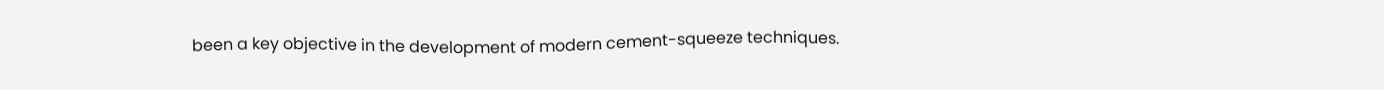been a key objective in the development of modern cement-squeeze techniques.